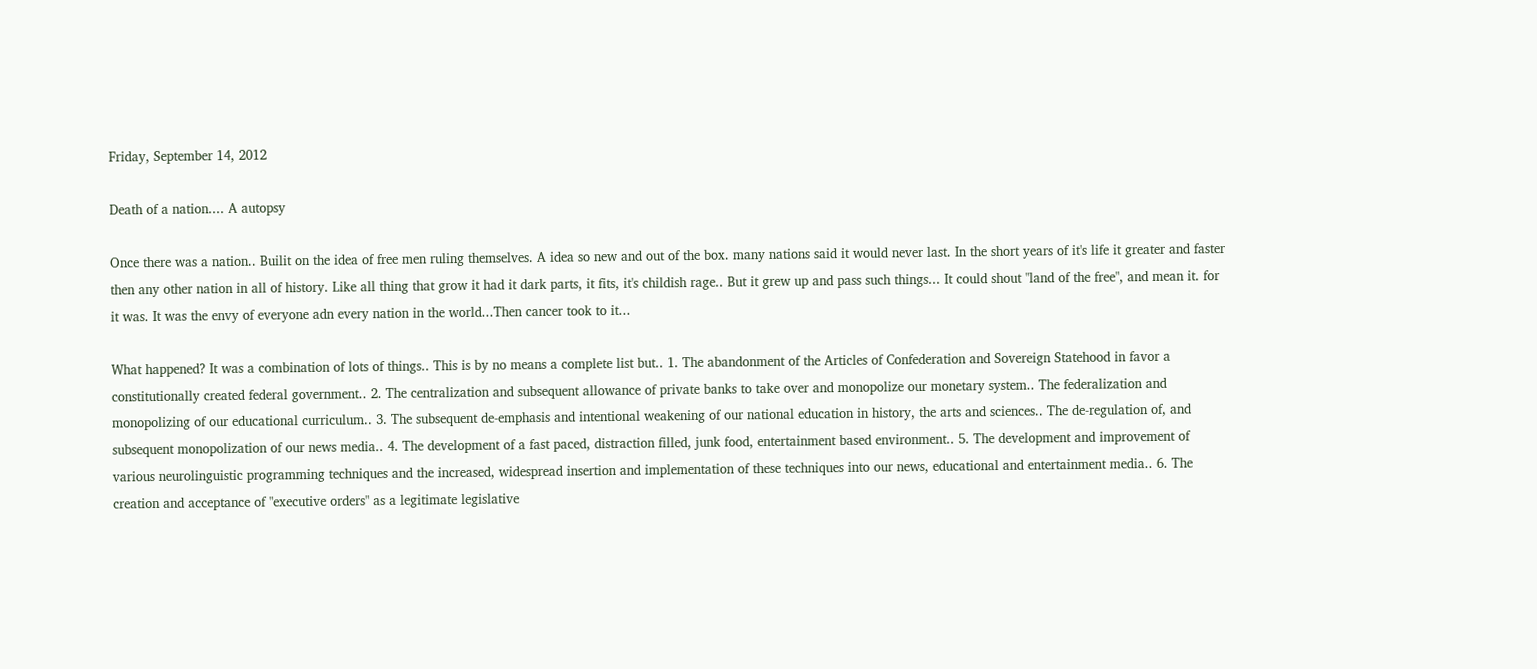Friday, September 14, 2012

Death of a nation.... A autopsy

Once there was a nation.. Builit on the idea of free men ruling themselves. A idea so new and out of the box. many nations said it would never last. In the short years of it's life it greater and faster then any other nation in all of history. Like all thing that grow it had it dark parts, it fits, it's childish rage.. But it grew up and pass such things... It could shout "land of the free", and mean it. for it was. It was the envy of everyone adn every nation in the world...Then cancer took to it...

What happened? It was a combination of lots of things.. This is by no means a complete list but.. 1. The abandonment of the Articles of Confederation and Sovereign Statehood in favor a constitutionally created federal government.. 2. The centralization and subsequent allowance of private banks to take over and monopolize our monetary system.. The federalization and monopolizing of our educational curriculum.. 3. The subsequent de-emphasis and intentional weakening of our national education in history, the arts and sciences.. The de-regulation of, and subsequent monopolization of our news media.. 4. The development of a fast paced, distraction filled, junk food, entertainment based environment.. 5. The development and improvement of various neurolinguistic programming techniques and the increased, widespread insertion and implementation of these techniques into our news, educational and entertainment media.. 6. The creation and acceptance of "executive orders" as a legitimate legislative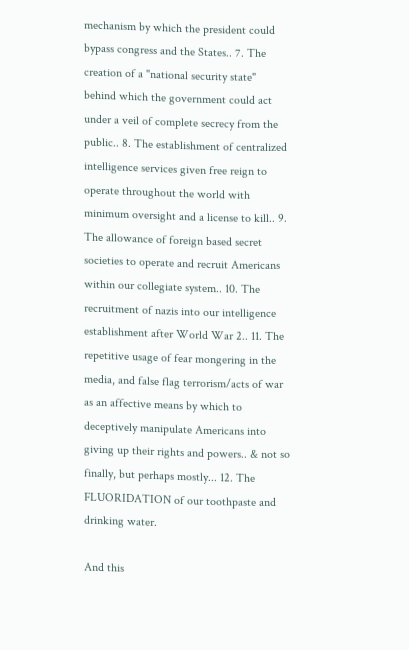mechanism by which the president could bypass congress and the States.. 7. The creation of a "national security state" behind which the government could act under a veil of complete secrecy from the public.. 8. The establishment of centralized intelligence services given free reign to operate throughout the world with minimum oversight and a license to kill.. 9. The allowance of foreign based secret societies to operate and recruit Americans within our collegiate system.. 10. The recruitment of nazis into our intelligence establishment after World War 2.. 11. The repetitive usage of fear mongering in the media, and false flag terrorism/acts of war as an affective means by which to deceptively manipulate Americans into giving up their rights and powers.. & not so finally, but perhaps mostly... 12. The FLUORIDATION of our toothpaste and drinking water.

And this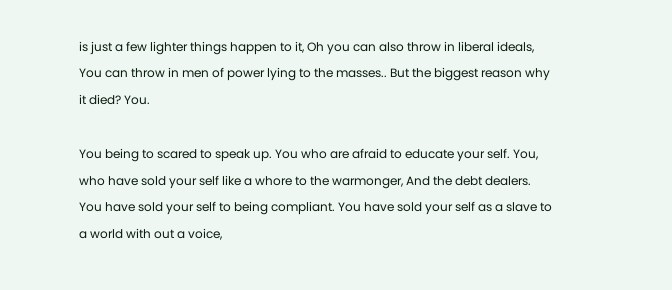is just a few lighter things happen to it, Oh you can also throw in liberal ideals, You can throw in men of power lying to the masses.. But the biggest reason why it died? You.

You being to scared to speak up. You who are afraid to educate your self. You, who have sold your self like a whore to the warmonger, And the debt dealers. You have sold your self to being compliant. You have sold your self as a slave to a world with out a voice,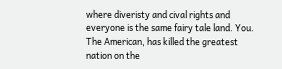where diveristy and cival rights and everyone is the same fairy tale land. You. The American, has killed the greatest nation on the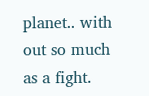planet.. with out so much as a fight.